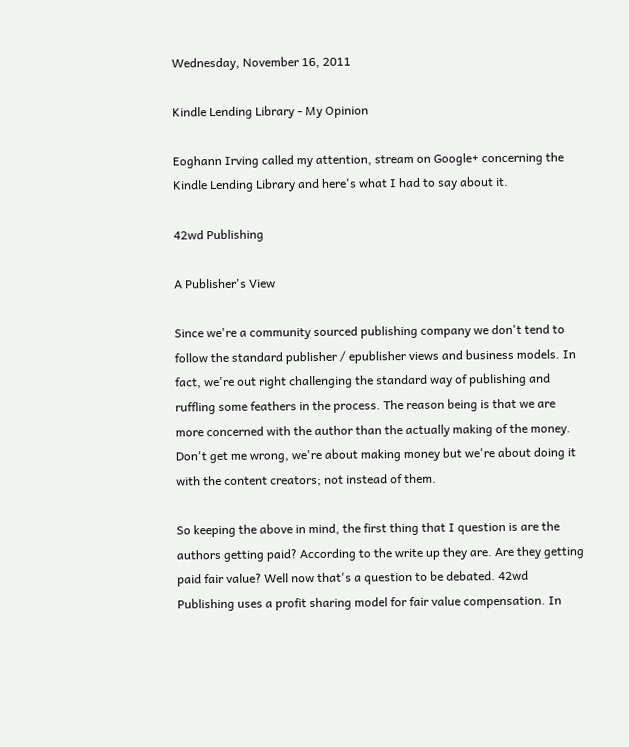Wednesday, November 16, 2011

Kindle Lending Library - My Opinion

Eoghann Irving called my attention, stream on Google+ concerning the Kindle Lending Library and here's what I had to say about it.

42wd Publishing

A Publisher's View

Since we're a community sourced publishing company we don't tend to follow the standard publisher / epublisher views and business models. In fact, we're out right challenging the standard way of publishing and ruffling some feathers in the process. The reason being is that we are more concerned with the author than the actually making of the money. Don't get me wrong, we're about making money but we're about doing it with the content creators; not instead of them.

So keeping the above in mind, the first thing that I question is are the authors getting paid? According to the write up they are. Are they getting paid fair value? Well now that's a question to be debated. 42wd Publishing uses a profit sharing model for fair value compensation. In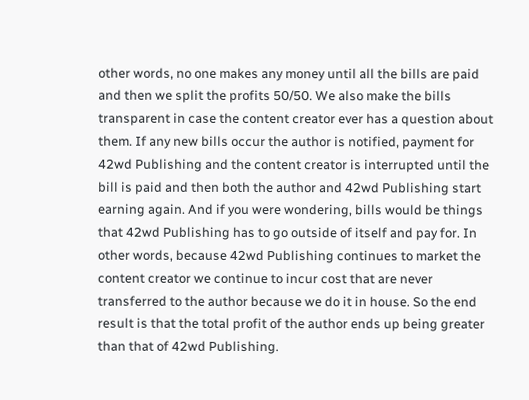other words, no one makes any money until all the bills are paid and then we split the profits 50/50. We also make the bills transparent in case the content creator ever has a question about them. If any new bills occur the author is notified, payment for 42wd Publishing and the content creator is interrupted until the bill is paid and then both the author and 42wd Publishing start earning again. And if you were wondering, bills would be things that 42wd Publishing has to go outside of itself and pay for. In other words, because 42wd Publishing continues to market the content creator we continue to incur cost that are never transferred to the author because we do it in house. So the end result is that the total profit of the author ends up being greater than that of 42wd Publishing.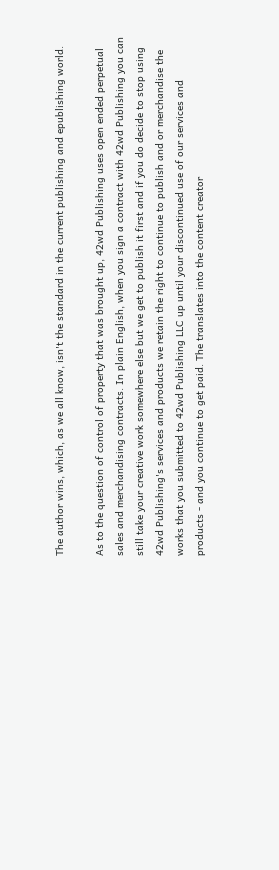The author wins, which, as we all know, isn't the standard in the current publishing and epublishing world.

As to the question of control of property that was brought up, 42wd Publishing uses open ended perpetual sales and merchandising contracts. In plain English, when you sign a contract with 42wd Publishing you can still take your creative work somewhere else but we get to publish it first and if you do decide to stop using 42wd Publishing's services and products we retain the right to continue to publish and or merchandise the works that you submitted to 42wd Publishing LLC up until your discontinued use of our services and products - and you continue to get paid. The translates into the content creator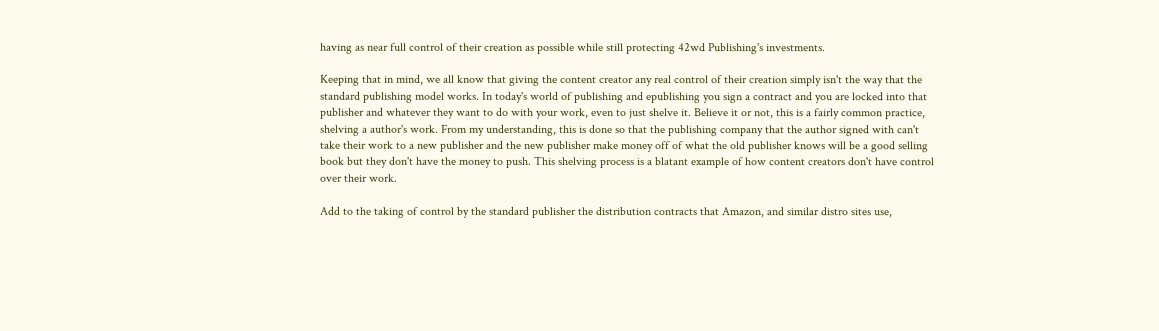having as near full control of their creation as possible while still protecting 42wd Publishing's investments.

Keeping that in mind, we all know that giving the content creator any real control of their creation simply isn't the way that the standard publishing model works. In today's world of publishing and epublishing you sign a contract and you are locked into that publisher and whatever they want to do with your work, even to just shelve it. Believe it or not, this is a fairly common practice, shelving a author's work. From my understanding, this is done so that the publishing company that the author signed with can't take their work to a new publisher and the new publisher make money off of what the old publisher knows will be a good selling book but they don't have the money to push. This shelving process is a blatant example of how content creators don't have control over their work.

Add to the taking of control by the standard publisher the distribution contracts that Amazon, and similar distro sites use,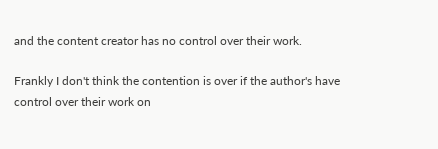and the content creator has no control over their work.

Frankly I don't think the contention is over if the author's have control over their work on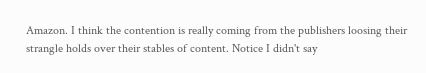Amazon. I think the contention is really coming from the publishers loosing their strangle holds over their stables of content. Notice I didn't say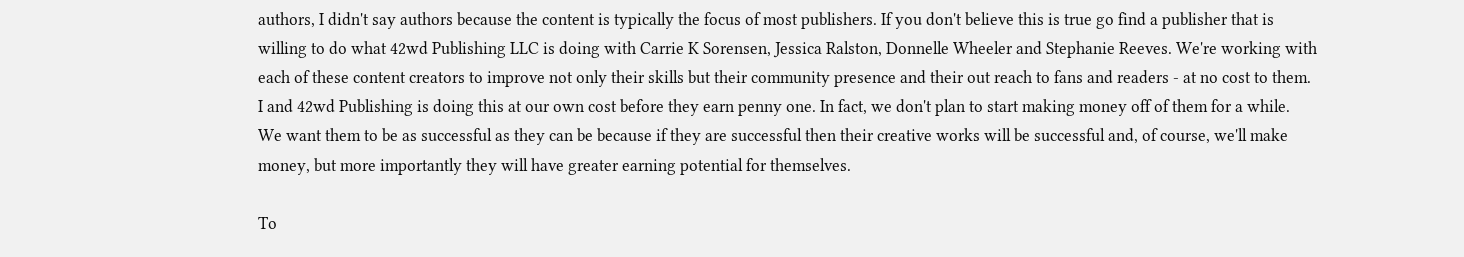authors, I didn't say authors because the content is typically the focus of most publishers. If you don't believe this is true go find a publisher that is willing to do what 42wd Publishing LLC is doing with Carrie K Sorensen, Jessica Ralston, Donnelle Wheeler and Stephanie Reeves. We're working with each of these content creators to improve not only their skills but their community presence and their out reach to fans and readers - at no cost to them. I and 42wd Publishing is doing this at our own cost before they earn penny one. In fact, we don't plan to start making money off of them for a while. We want them to be as successful as they can be because if they are successful then their creative works will be successful and, of course, we'll make money, but more importantly they will have greater earning potential for themselves.

To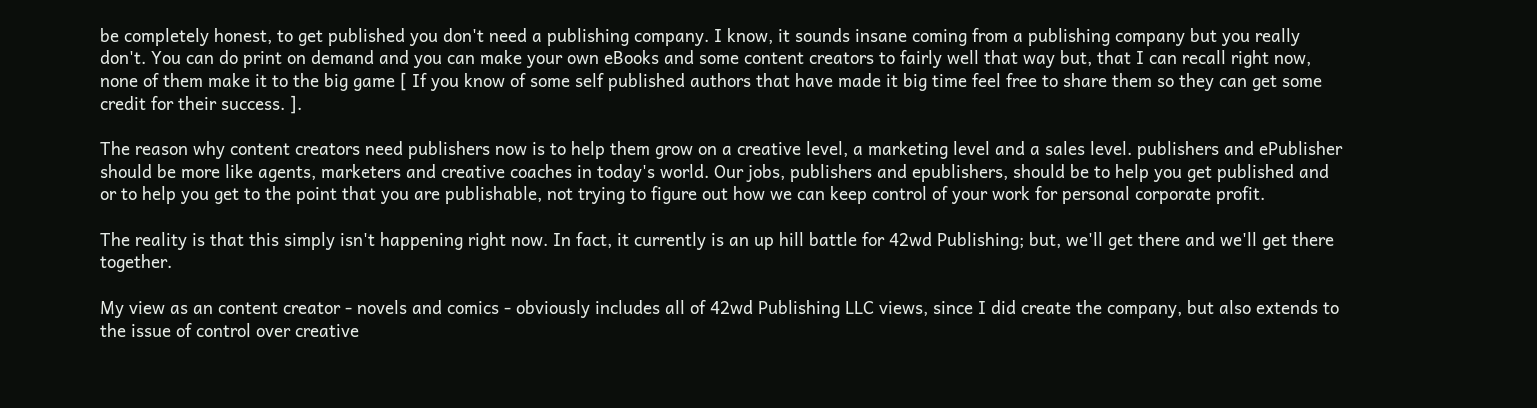be completely honest, to get published you don't need a publishing company. I know, it sounds insane coming from a publishing company but you really don't. You can do print on demand and you can make your own eBooks and some content creators to fairly well that way but, that I can recall right now, none of them make it to the big game [ If you know of some self published authors that have made it big time feel free to share them so they can get some credit for their success. ].

The reason why content creators need publishers now is to help them grow on a creative level, a marketing level and a sales level. publishers and ePublisher should be more like agents, marketers and creative coaches in today's world. Our jobs, publishers and epublishers, should be to help you get published and or to help you get to the point that you are publishable, not trying to figure out how we can keep control of your work for personal corporate profit.

The reality is that this simply isn't happening right now. In fact, it currently is an up hill battle for 42wd Publishing; but, we'll get there and we'll get there together.

My view as an content creator - novels and comics - obviously includes all of 42wd Publishing LLC views, since I did create the company, but also extends to the issue of control over creative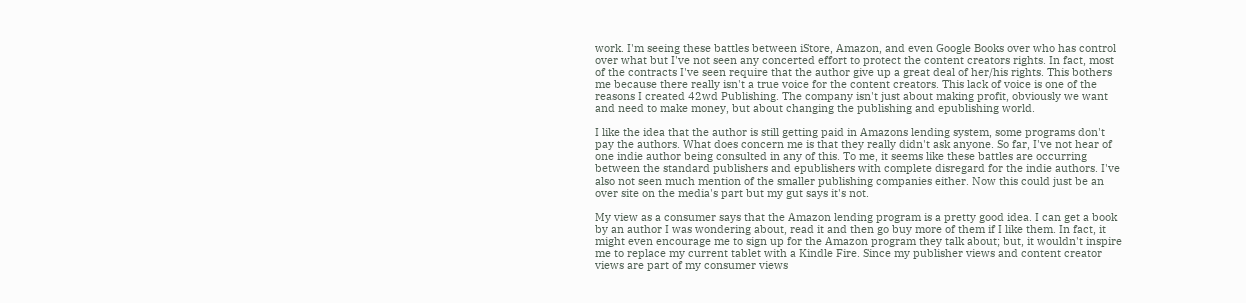work. I'm seeing these battles between iStore, Amazon, and even Google Books over who has control over what but I've not seen any concerted effort to protect the content creators rights. In fact, most of the contracts I've seen require that the author give up a great deal of her/his rights. This bothers me because there really isn't a true voice for the content creators. This lack of voice is one of the reasons I created 42wd Publishing. The company isn't just about making profit, obviously we want and need to make money, but about changing the publishing and epublishing world.

I like the idea that the author is still getting paid in Amazons lending system, some programs don't pay the authors. What does concern me is that they really didn't ask anyone. So far, I've not hear of one indie author being consulted in any of this. To me, it seems like these battles are occurring between the standard publishers and epublishers with complete disregard for the indie authors. I've also not seen much mention of the smaller publishing companies either. Now this could just be an over site on the media's part but my gut says it's not.

My view as a consumer says that the Amazon lending program is a pretty good idea. I can get a book by an author I was wondering about, read it and then go buy more of them if I like them. In fact, it might even encourage me to sign up for the Amazon program they talk about; but, it wouldn't inspire me to replace my current tablet with a Kindle Fire. Since my publisher views and content creator views are part of my consumer views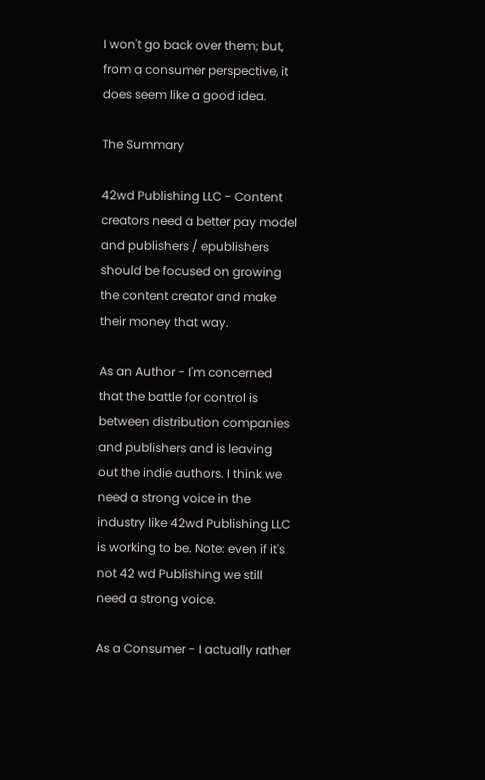I won't go back over them; but, from a consumer perspective, it does seem like a good idea.

The Summary

42wd Publishing LLC - Content creators need a better pay model and publishers / epublishers should be focused on growing the content creator and make their money that way.

As an Author - I'm concerned that the battle for control is between distribution companies and publishers and is leaving out the indie authors. I think we need a strong voice in the industry like 42wd Publishing LLC is working to be. Note: even if it's not 42 wd Publishing we still need a strong voice.

As a Consumer - I actually rather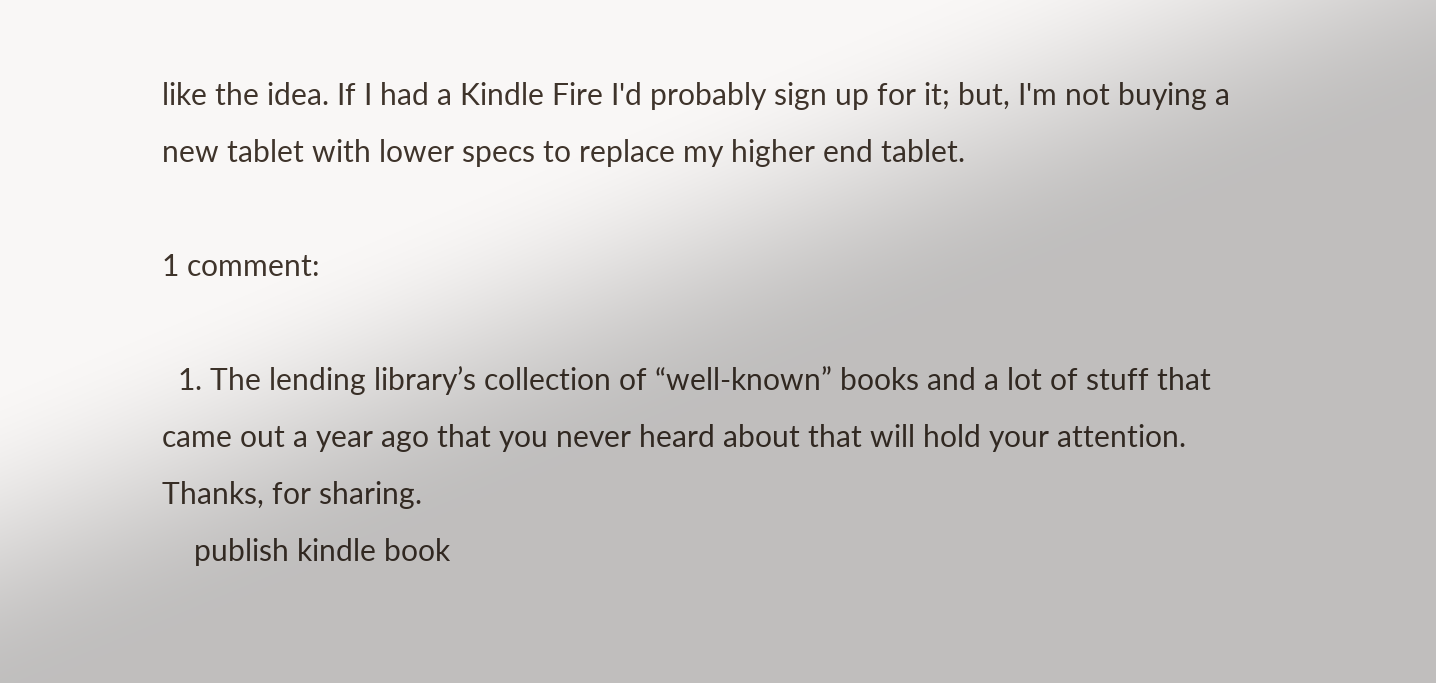like the idea. If I had a Kindle Fire I'd probably sign up for it; but, I'm not buying a new tablet with lower specs to replace my higher end tablet.

1 comment:

  1. The lending library’s collection of “well-known” books and a lot of stuff that came out a year ago that you never heard about that will hold your attention. Thanks, for sharing.
    publish kindle book